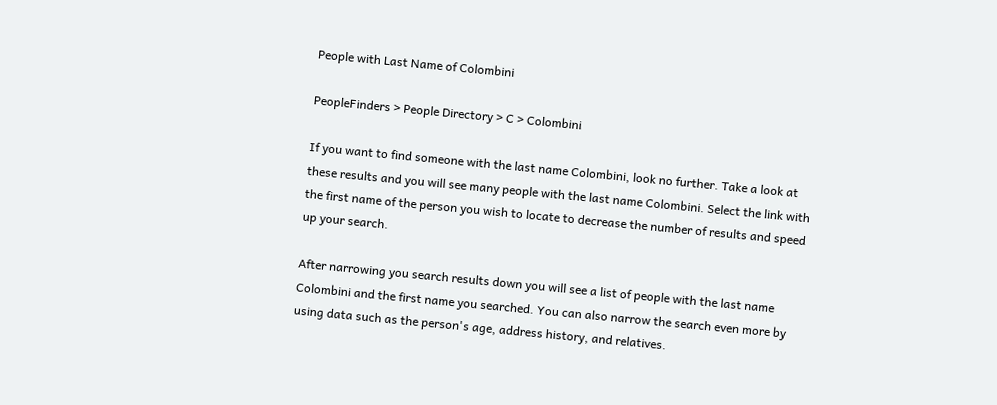People with Last Name of Colombini

PeopleFinders > People Directory > C > Colombini

If you want to find someone with the last name Colombini, look no further. Take a look at these results and you will see many people with the last name Colombini. Select the link with the first name of the person you wish to locate to decrease the number of results and speed up your search.

After narrowing you search results down you will see a list of people with the last name Colombini and the first name you searched. You can also narrow the search even more by using data such as the person's age, address history, and relatives.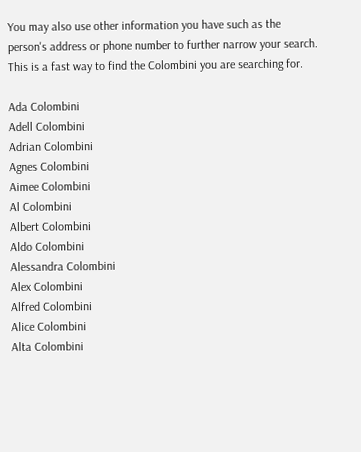You may also use other information you have such as the person's address or phone number to further narrow your search. This is a fast way to find the Colombini you are searching for.

Ada Colombini
Adell Colombini
Adrian Colombini
Agnes Colombini
Aimee Colombini
Al Colombini
Albert Colombini
Aldo Colombini
Alessandra Colombini
Alex Colombini
Alfred Colombini
Alice Colombini
Alta Colombini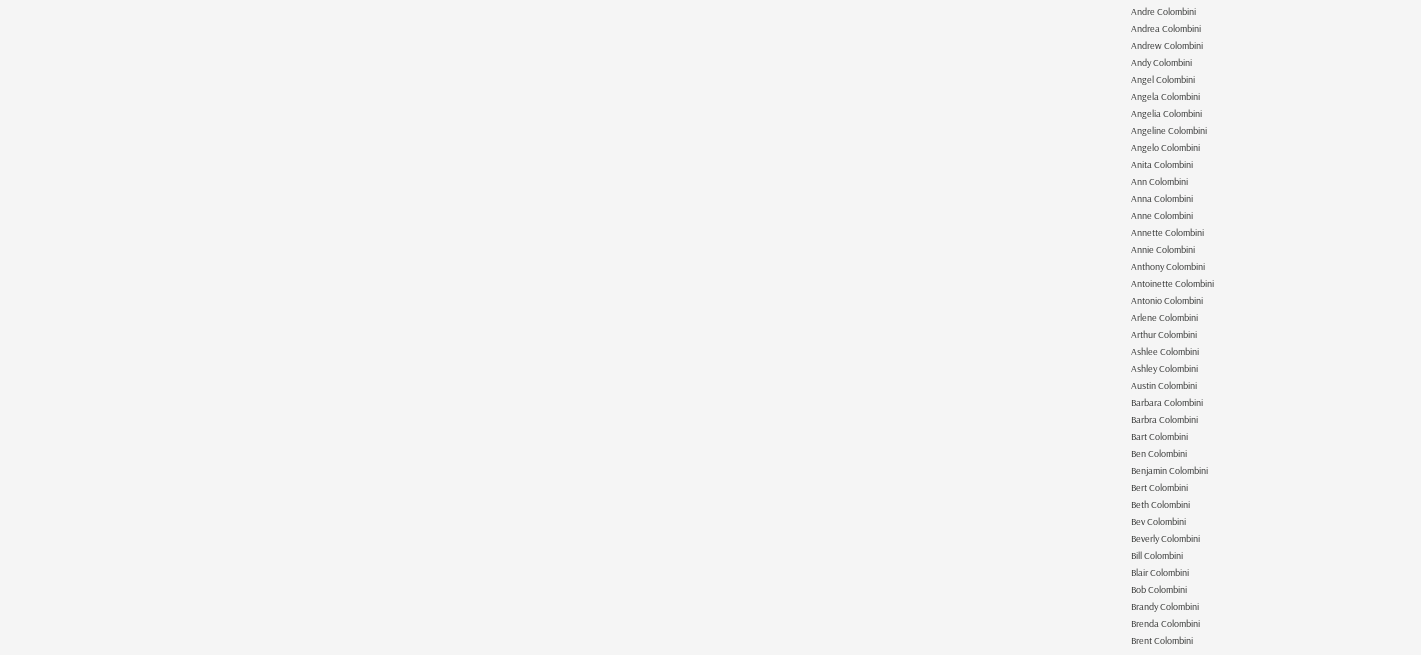Andre Colombini
Andrea Colombini
Andrew Colombini
Andy Colombini
Angel Colombini
Angela Colombini
Angelia Colombini
Angeline Colombini
Angelo Colombini
Anita Colombini
Ann Colombini
Anna Colombini
Anne Colombini
Annette Colombini
Annie Colombini
Anthony Colombini
Antoinette Colombini
Antonio Colombini
Arlene Colombini
Arthur Colombini
Ashlee Colombini
Ashley Colombini
Austin Colombini
Barbara Colombini
Barbra Colombini
Bart Colombini
Ben Colombini
Benjamin Colombini
Bert Colombini
Beth Colombini
Bev Colombini
Beverly Colombini
Bill Colombini
Blair Colombini
Bob Colombini
Brandy Colombini
Brenda Colombini
Brent Colombini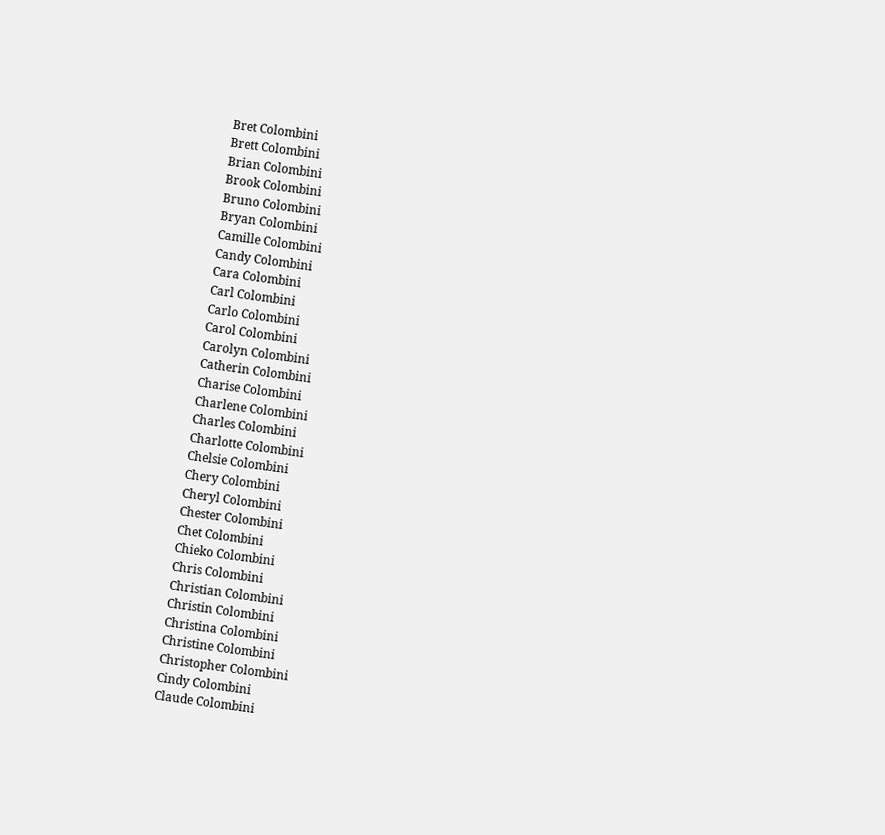Bret Colombini
Brett Colombini
Brian Colombini
Brook Colombini
Bruno Colombini
Bryan Colombini
Camille Colombini
Candy Colombini
Cara Colombini
Carl Colombini
Carlo Colombini
Carol Colombini
Carolyn Colombini
Catherin Colombini
Charise Colombini
Charlene Colombini
Charles Colombini
Charlotte Colombini
Chelsie Colombini
Chery Colombini
Cheryl Colombini
Chester Colombini
Chet Colombini
Chieko Colombini
Chris Colombini
Christian Colombini
Christin Colombini
Christina Colombini
Christine Colombini
Christopher Colombini
Cindy Colombini
Claude Colombini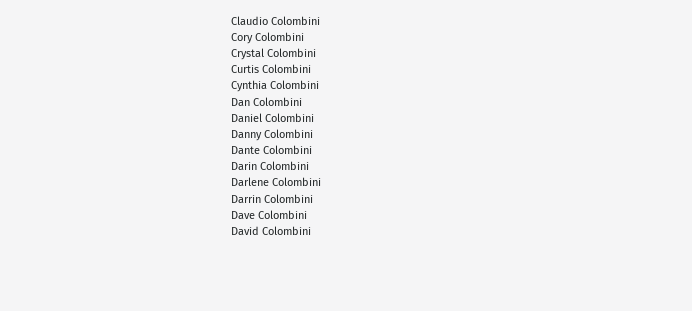Claudio Colombini
Cory Colombini
Crystal Colombini
Curtis Colombini
Cynthia Colombini
Dan Colombini
Daniel Colombini
Danny Colombini
Dante Colombini
Darin Colombini
Darlene Colombini
Darrin Colombini
Dave Colombini
David Colombini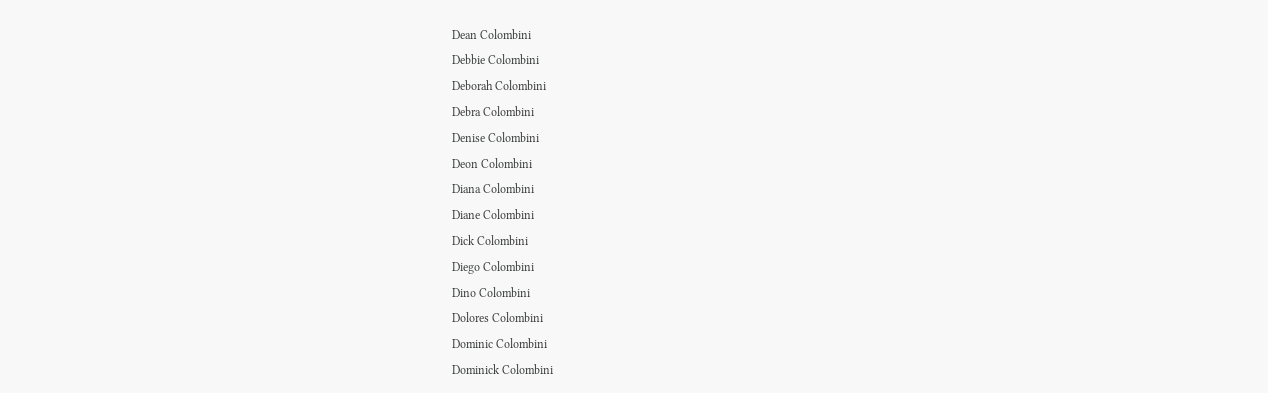Dean Colombini
Debbie Colombini
Deborah Colombini
Debra Colombini
Denise Colombini
Deon Colombini
Diana Colombini
Diane Colombini
Dick Colombini
Diego Colombini
Dino Colombini
Dolores Colombini
Dominic Colombini
Dominick Colombini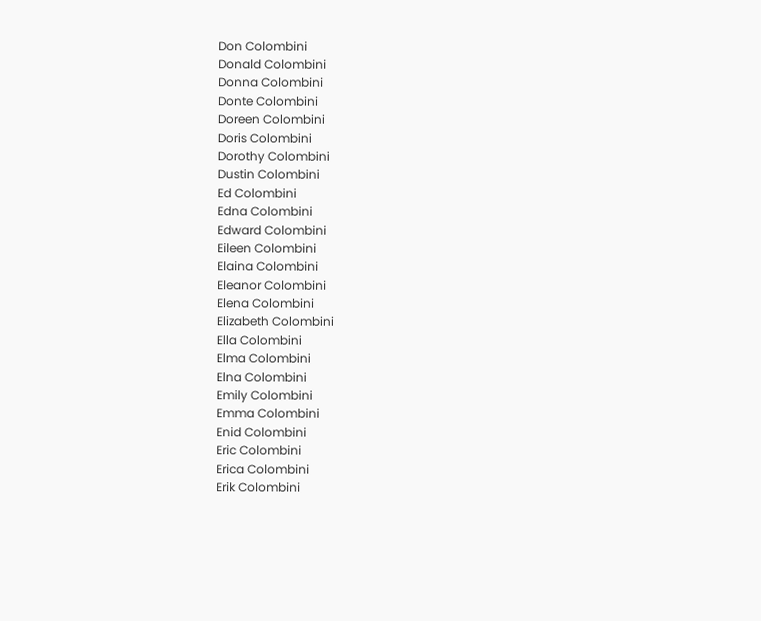Don Colombini
Donald Colombini
Donna Colombini
Donte Colombini
Doreen Colombini
Doris Colombini
Dorothy Colombini
Dustin Colombini
Ed Colombini
Edna Colombini
Edward Colombini
Eileen Colombini
Elaina Colombini
Eleanor Colombini
Elena Colombini
Elizabeth Colombini
Ella Colombini
Elma Colombini
Elna Colombini
Emily Colombini
Emma Colombini
Enid Colombini
Eric Colombini
Erica Colombini
Erik Colombini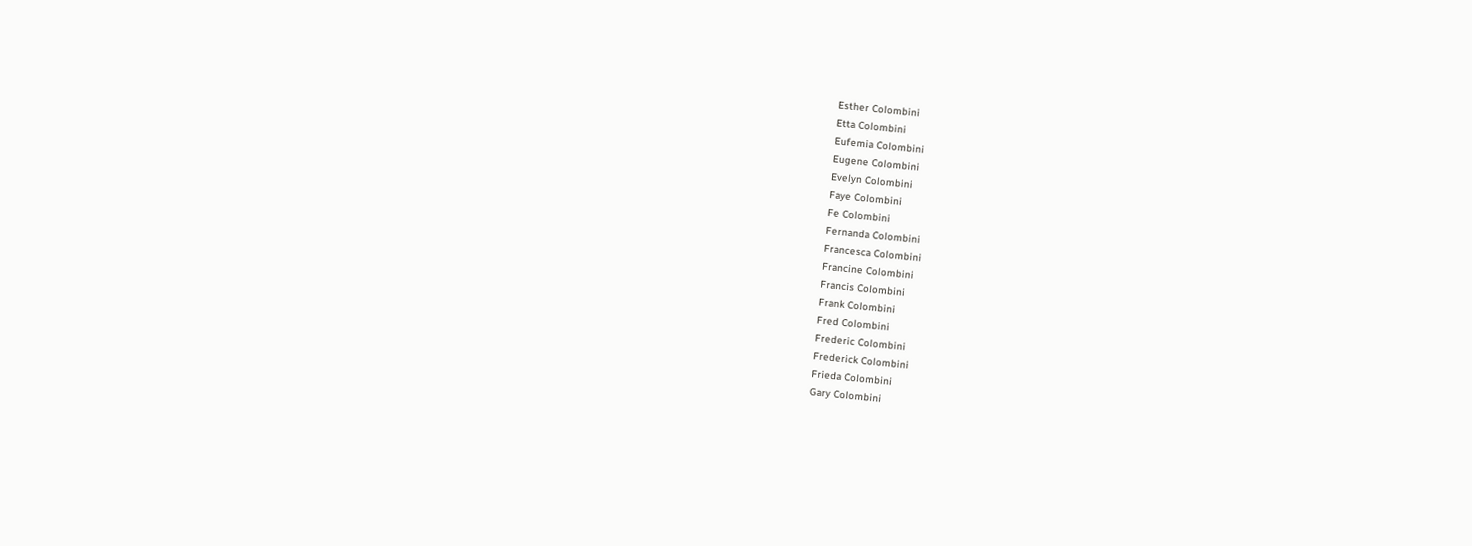Esther Colombini
Etta Colombini
Eufemia Colombini
Eugene Colombini
Evelyn Colombini
Faye Colombini
Fe Colombini
Fernanda Colombini
Francesca Colombini
Francine Colombini
Francis Colombini
Frank Colombini
Fred Colombini
Frederic Colombini
Frederick Colombini
Frieda Colombini
Gary Colombini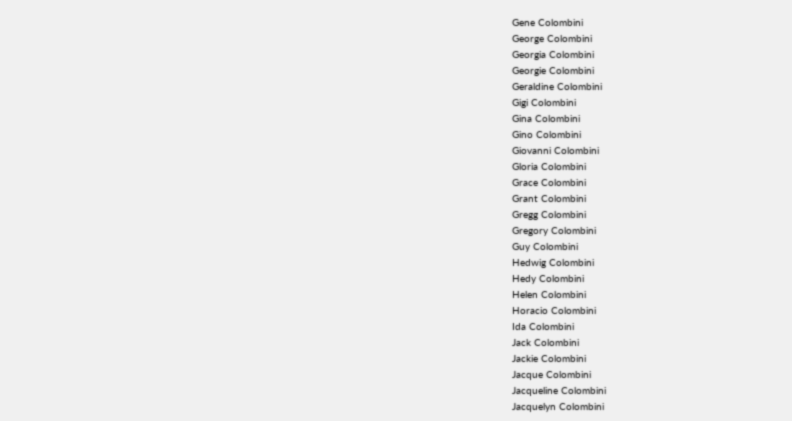Gene Colombini
George Colombini
Georgia Colombini
Georgie Colombini
Geraldine Colombini
Gigi Colombini
Gina Colombini
Gino Colombini
Giovanni Colombini
Gloria Colombini
Grace Colombini
Grant Colombini
Gregg Colombini
Gregory Colombini
Guy Colombini
Hedwig Colombini
Hedy Colombini
Helen Colombini
Horacio Colombini
Ida Colombini
Jack Colombini
Jackie Colombini
Jacque Colombini
Jacqueline Colombini
Jacquelyn Colombini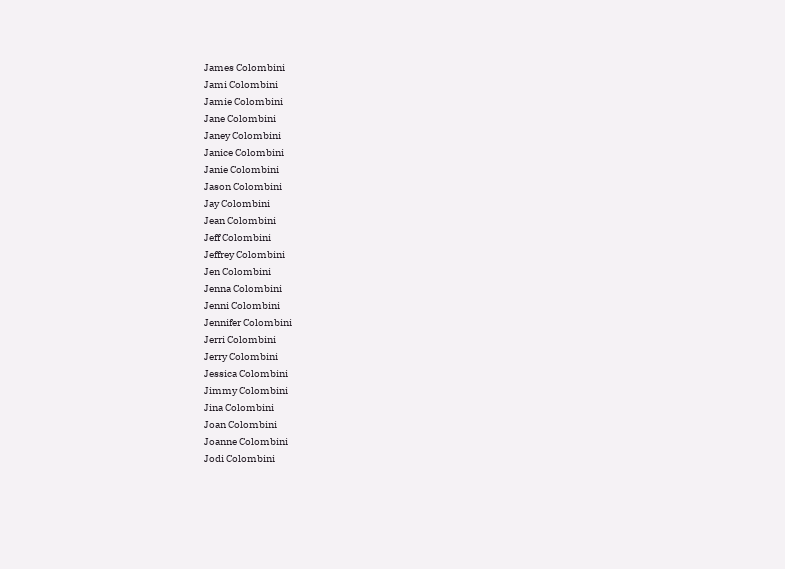James Colombini
Jami Colombini
Jamie Colombini
Jane Colombini
Janey Colombini
Janice Colombini
Janie Colombini
Jason Colombini
Jay Colombini
Jean Colombini
Jeff Colombini
Jeffrey Colombini
Jen Colombini
Jenna Colombini
Jenni Colombini
Jennifer Colombini
Jerri Colombini
Jerry Colombini
Jessica Colombini
Jimmy Colombini
Jina Colombini
Joan Colombini
Joanne Colombini
Jodi Colombini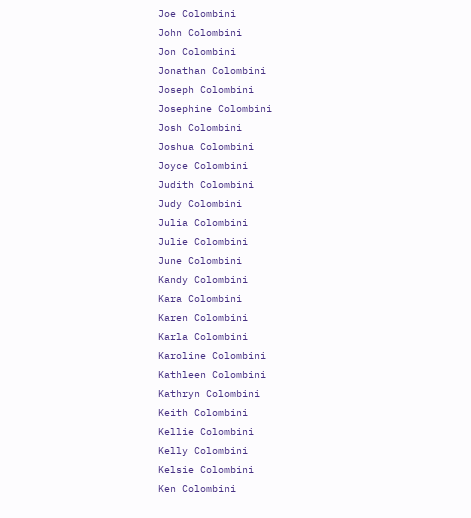Joe Colombini
John Colombini
Jon Colombini
Jonathan Colombini
Joseph Colombini
Josephine Colombini
Josh Colombini
Joshua Colombini
Joyce Colombini
Judith Colombini
Judy Colombini
Julia Colombini
Julie Colombini
June Colombini
Kandy Colombini
Kara Colombini
Karen Colombini
Karla Colombini
Karoline Colombini
Kathleen Colombini
Kathryn Colombini
Keith Colombini
Kellie Colombini
Kelly Colombini
Kelsie Colombini
Ken Colombini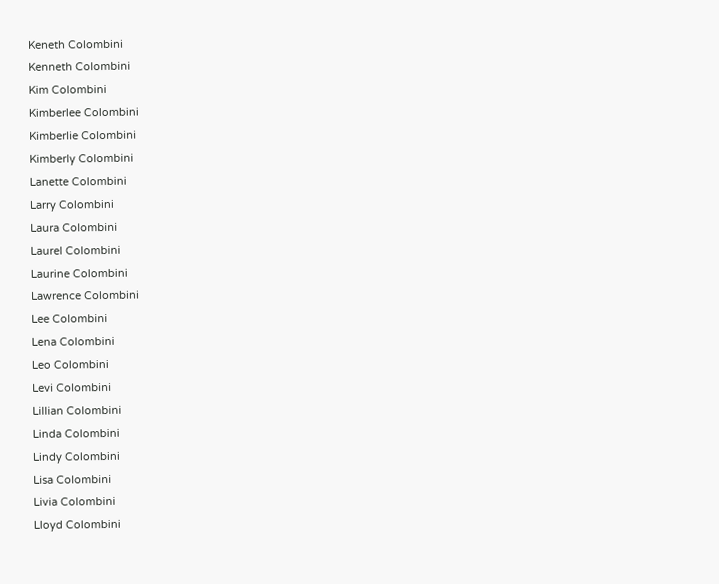Keneth Colombini
Kenneth Colombini
Kim Colombini
Kimberlee Colombini
Kimberlie Colombini
Kimberly Colombini
Lanette Colombini
Larry Colombini
Laura Colombini
Laurel Colombini
Laurine Colombini
Lawrence Colombini
Lee Colombini
Lena Colombini
Leo Colombini
Levi Colombini
Lillian Colombini
Linda Colombini
Lindy Colombini
Lisa Colombini
Livia Colombini
Lloyd Colombini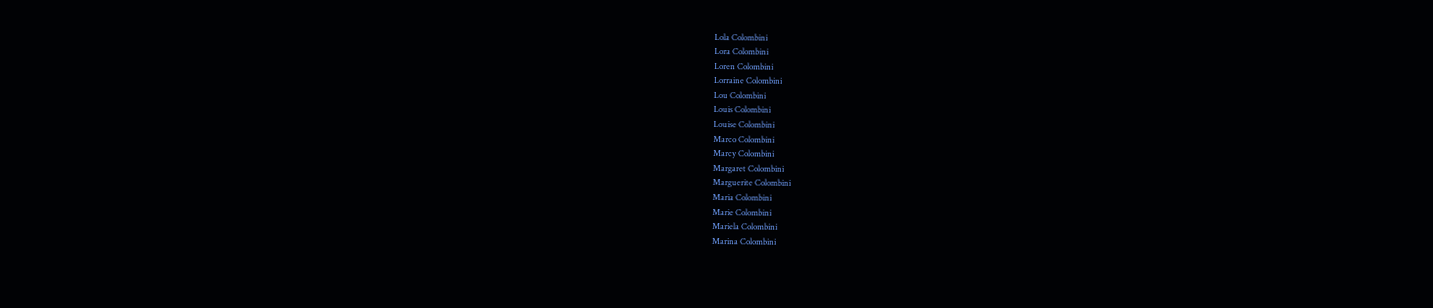Lola Colombini
Lora Colombini
Loren Colombini
Lorraine Colombini
Lou Colombini
Louis Colombini
Louise Colombini
Marco Colombini
Marcy Colombini
Margaret Colombini
Marguerite Colombini
Maria Colombini
Marie Colombini
Mariela Colombini
Marina Colombini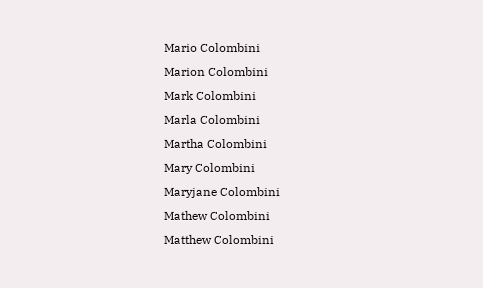Mario Colombini
Marion Colombini
Mark Colombini
Marla Colombini
Martha Colombini
Mary Colombini
Maryjane Colombini
Mathew Colombini
Matthew Colombini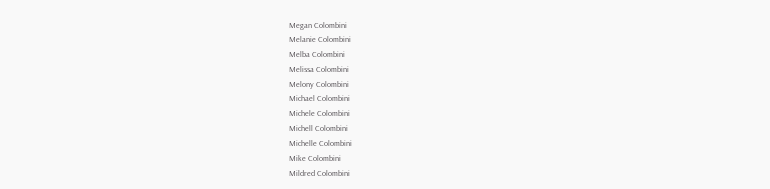Megan Colombini
Melanie Colombini
Melba Colombini
Melissa Colombini
Melony Colombini
Michael Colombini
Michele Colombini
Michell Colombini
Michelle Colombini
Mike Colombini
Mildred Colombini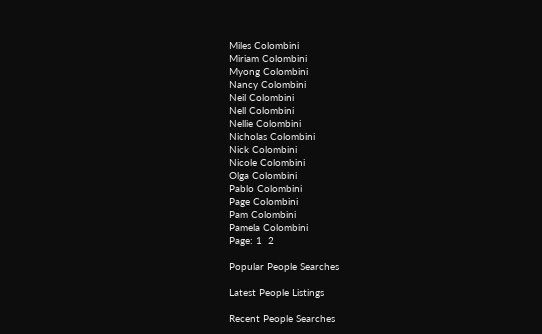Miles Colombini
Miriam Colombini
Myong Colombini
Nancy Colombini
Neil Colombini
Nell Colombini
Nellie Colombini
Nicholas Colombini
Nick Colombini
Nicole Colombini
Olga Colombini
Pablo Colombini
Page Colombini
Pam Colombini
Pamela Colombini
Page: 1  2

Popular People Searches

Latest People Listings

Recent People Searches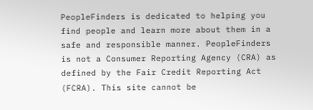PeopleFinders is dedicated to helping you find people and learn more about them in a safe and responsible manner. PeopleFinders is not a Consumer Reporting Agency (CRA) as defined by the Fair Credit Reporting Act (FCRA). This site cannot be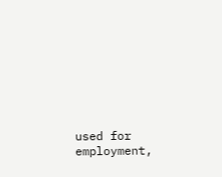used for employment,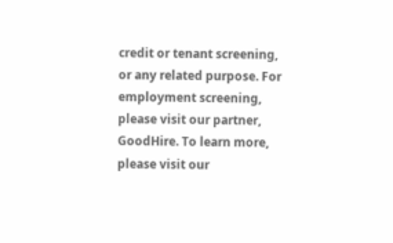credit or tenant screening, or any related purpose. For employment screening, please visit our partner, GoodHire. To learn more, please visit our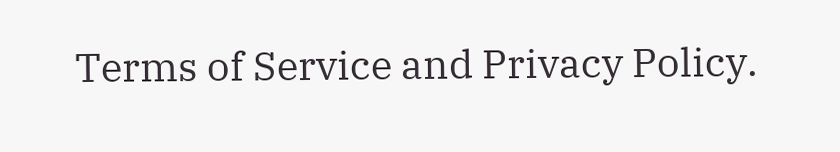Terms of Service and Privacy Policy.